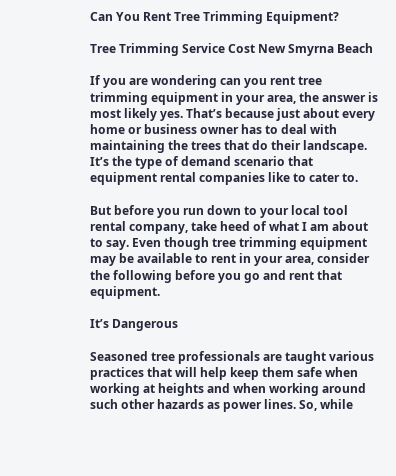Can You Rent Tree Trimming Equipment?

Tree Trimming Service Cost New Smyrna Beach

If you are wondering can you rent tree trimming equipment in your area, the answer is most likely yes. That’s because just about every home or business owner has to deal with maintaining the trees that do their landscape. It’s the type of demand scenario that equipment rental companies like to cater to.

But before you run down to your local tool rental company, take heed of what I am about to say. Even though tree trimming equipment may be available to rent in your area, consider the following before you go and rent that equipment.

It’s Dangerous

Seasoned tree professionals are taught various practices that will help keep them safe when working at heights and when working around such other hazards as power lines. So, while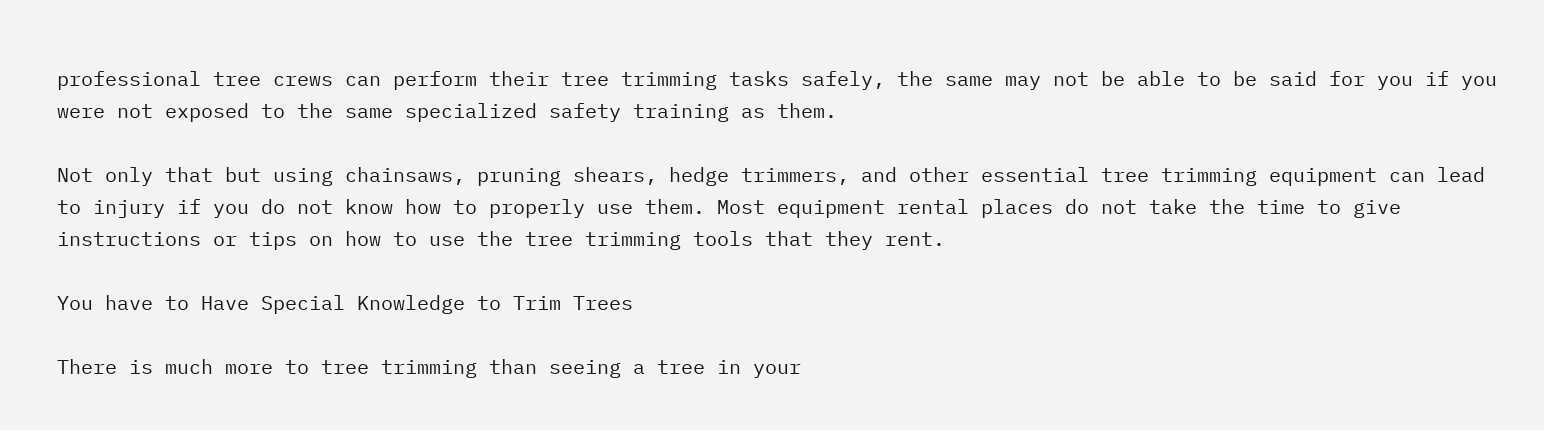professional tree crews can perform their tree trimming tasks safely, the same may not be able to be said for you if you were not exposed to the same specialized safety training as them.

Not only that but using chainsaws, pruning shears, hedge trimmers, and other essential tree trimming equipment can lead to injury if you do not know how to properly use them. Most equipment rental places do not take the time to give instructions or tips on how to use the tree trimming tools that they rent.

You have to Have Special Knowledge to Trim Trees

There is much more to tree trimming than seeing a tree in your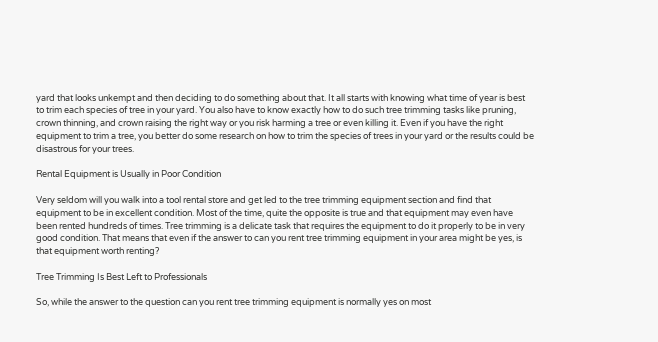yard that looks unkempt and then deciding to do something about that. It all starts with knowing what time of year is best to trim each species of tree in your yard. You also have to know exactly how to do such tree trimming tasks like pruning, crown thinning, and crown raising the right way or you risk harming a tree or even killing it. Even if you have the right equipment to trim a tree, you better do some research on how to trim the species of trees in your yard or the results could be disastrous for your trees.

Rental Equipment is Usually in Poor Condition

Very seldom will you walk into a tool rental store and get led to the tree trimming equipment section and find that equipment to be in excellent condition. Most of the time, quite the opposite is true and that equipment may even have been rented hundreds of times. Tree trimming is a delicate task that requires the equipment to do it properly to be in very good condition. That means that even if the answer to can you rent tree trimming equipment in your area might be yes, is that equipment worth renting?

Tree Trimming Is Best Left to Professionals

So, while the answer to the question can you rent tree trimming equipment is normally yes on most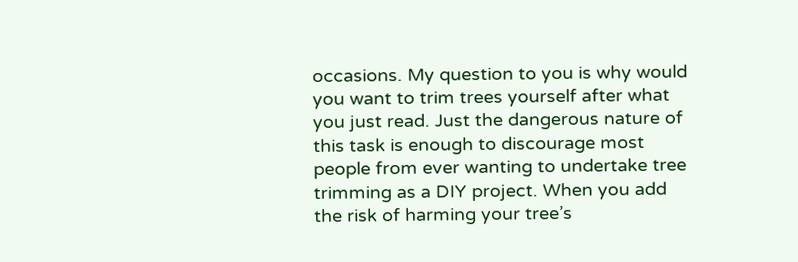occasions. My question to you is why would you want to trim trees yourself after what you just read. Just the dangerous nature of this task is enough to discourage most people from ever wanting to undertake tree trimming as a DIY project. When you add the risk of harming your tree’s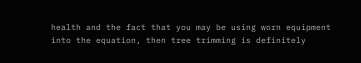health and the fact that you may be using worn equipment into the equation, then tree trimming is definitely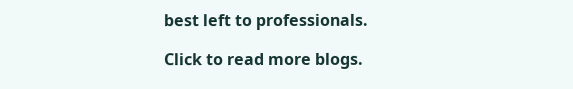best left to professionals.

Click to read more blogs.